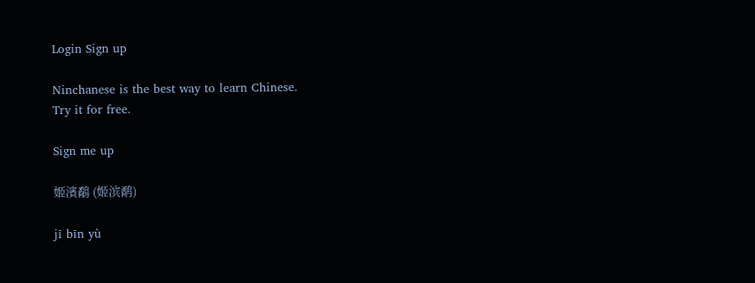Login Sign up

Ninchanese is the best way to learn Chinese.
Try it for free.

Sign me up

姬濱鷸 (姬滨鹬)

jī bīn yù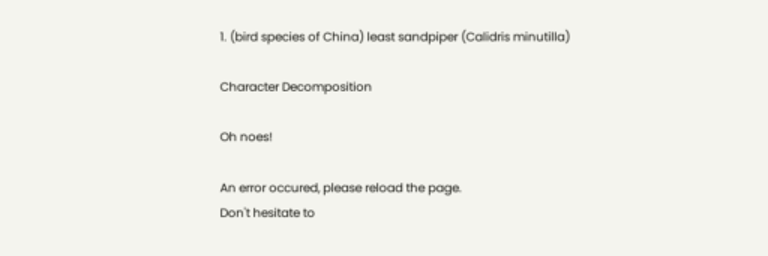1. (bird species of China) least sandpiper (Calidris minutilla)

Character Decomposition

Oh noes!

An error occured, please reload the page.
Don't hesitate to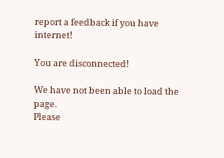report a feedback if you have internet!

You are disconnected!

We have not been able to load the page.
Please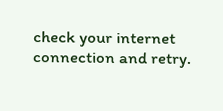check your internet connection and retry.